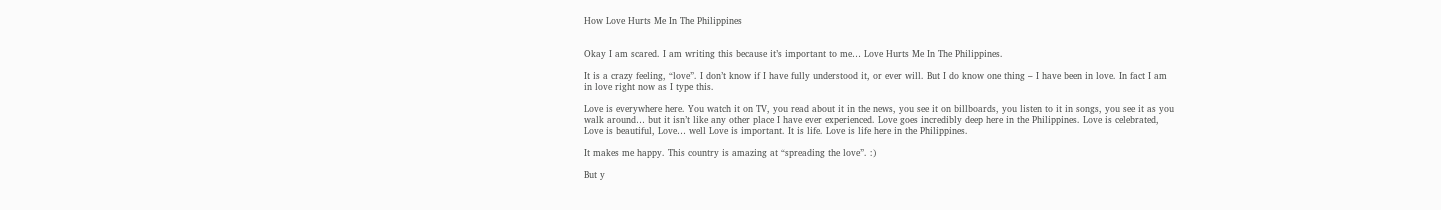How Love Hurts Me In The Philippines


Okay I am scared. I am writing this because it’s important to me… Love Hurts Me In The Philippines.

It is a crazy feeling, “love”. I don’t know if I have fully understood it, or ever will. But I do know one thing – I have been in love. In fact I am in love right now as I type this.

Love is everywhere here. You watch it on TV, you read about it in the news, you see it on billboards, you listen to it in songs, you see it as you walk around… but it isn’t like any other place I have ever experienced. Love goes incredibly deep here in the Philippines. Love is celebrated, Love is beautiful, Love… well Love is important. It is life. Love is life here in the Philippines.

It makes me happy. This country is amazing at “spreading the love”. :)

But y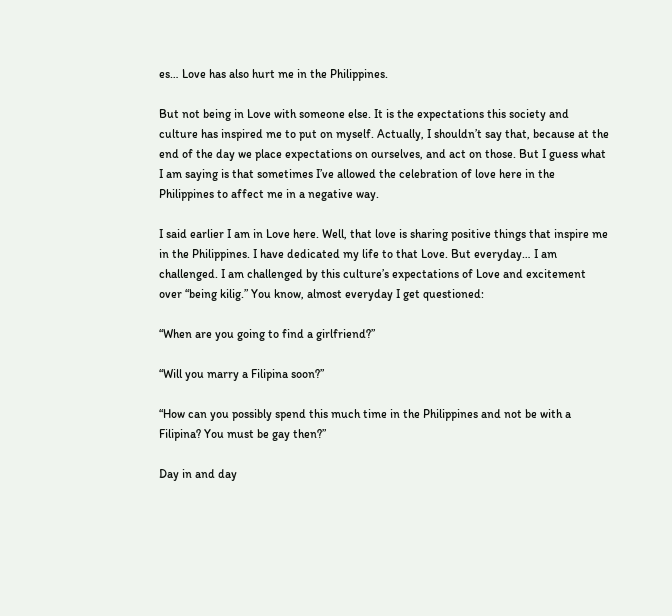es… Love has also hurt me in the Philippines.

But not being in Love with someone else. It is the expectations this society and culture has inspired me to put on myself. Actually, I shouldn’t say that, because at the end of the day we place expectations on ourselves, and act on those. But I guess what I am saying is that sometimes I’ve allowed the celebration of love here in the Philippines to affect me in a negative way.

I said earlier I am in Love here. Well, that love is sharing positive things that inspire me in the Philippines. I have dedicated my life to that Love. But everyday… I am challenged. I am challenged by this culture’s expectations of Love and excitement over “being kilig.” You know, almost everyday I get questioned:

“When are you going to find a girlfriend?”

“Will you marry a Filipina soon?”

“How can you possibly spend this much time in the Philippines and not be with a Filipina? You must be gay then?”

Day in and day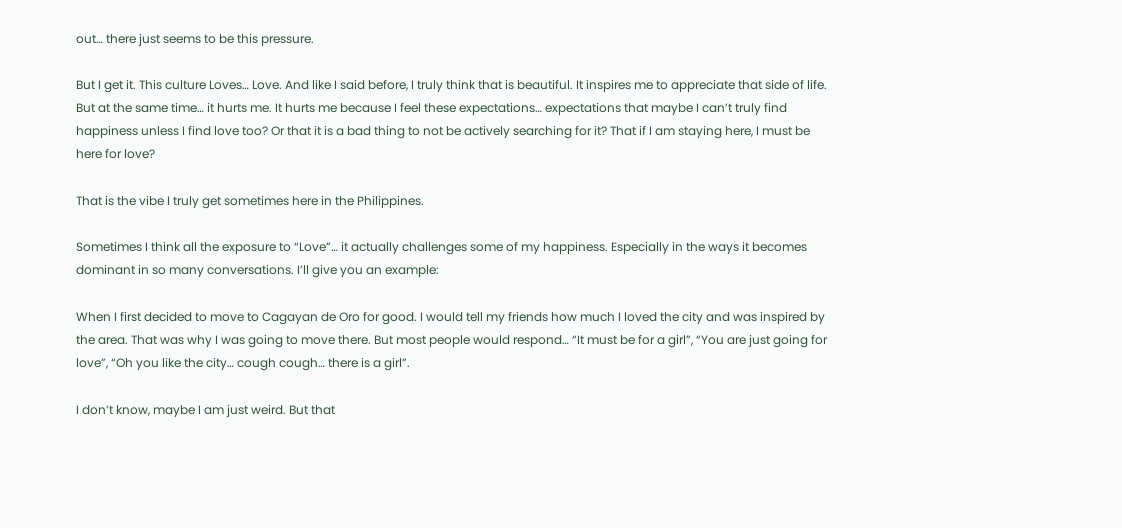out… there just seems to be this pressure.

But I get it. This culture Loves… Love. And like I said before, I truly think that is beautiful. It inspires me to appreciate that side of life. But at the same time… it hurts me. It hurts me because I feel these expectations… expectations that maybe I can’t truly find happiness unless I find love too? Or that it is a bad thing to not be actively searching for it? That if I am staying here, I must be here for love?

That is the vibe I truly get sometimes here in the Philippines.

Sometimes I think all the exposure to “Love”… it actually challenges some of my happiness. Especially in the ways it becomes dominant in so many conversations. I’ll give you an example:

When I first decided to move to Cagayan de Oro for good. I would tell my friends how much I loved the city and was inspired by the area. That was why I was going to move there. But most people would respond… “It must be for a girl”, “You are just going for love”, “Oh you like the city… cough cough… there is a girl”.

I don’t know, maybe I am just weird. But that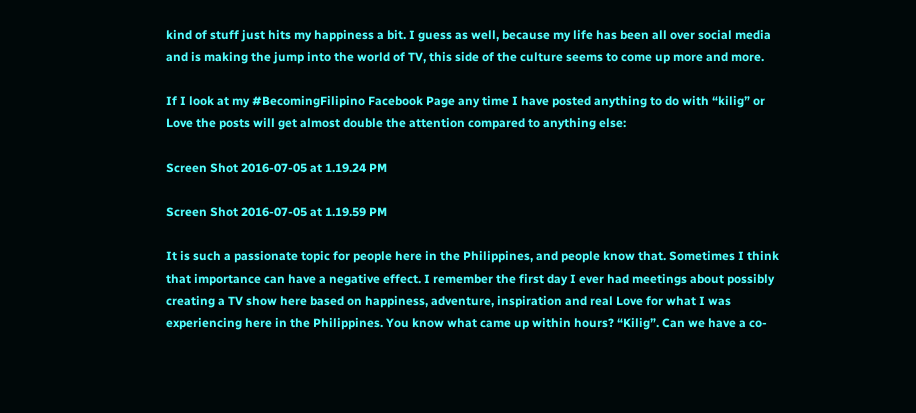kind of stuff just hits my happiness a bit. I guess as well, because my life has been all over social media and is making the jump into the world of TV, this side of the culture seems to come up more and more.

If I look at my #BecomingFilipino Facebook Page any time I have posted anything to do with “kilig” or Love the posts will get almost double the attention compared to anything else:

Screen Shot 2016-07-05 at 1.19.24 PM

Screen Shot 2016-07-05 at 1.19.59 PM

It is such a passionate topic for people here in the Philippines, and people know that. Sometimes I think that importance can have a negative effect. I remember the first day I ever had meetings about possibly creating a TV show here based on happiness, adventure, inspiration and real Love for what I was experiencing here in the Philippines. You know what came up within hours? “Kilig”. Can we have a co-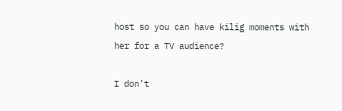host so you can have kilig moments with her for a TV audience?

I don’t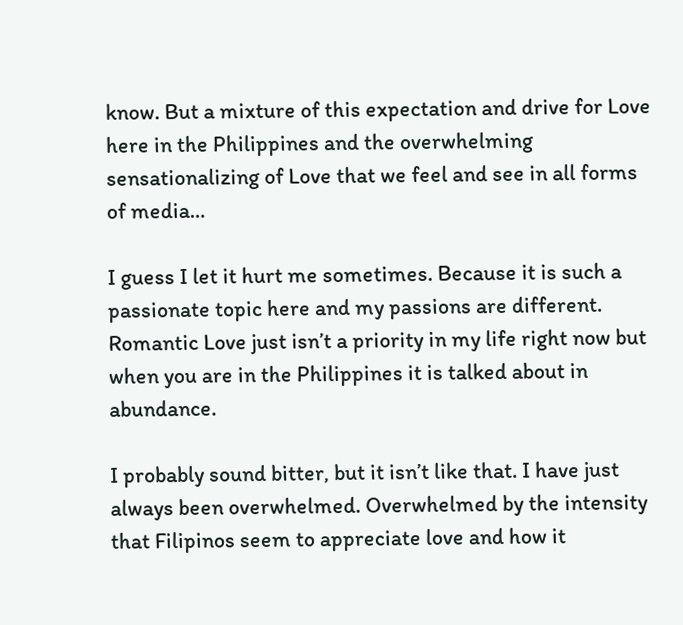know. But a mixture of this expectation and drive for Love here in the Philippines and the overwhelming sensationalizing of Love that we feel and see in all forms of media…

I guess I let it hurt me sometimes. Because it is such a passionate topic here and my passions are different. Romantic Love just isn’t a priority in my life right now but when you are in the Philippines it is talked about in abundance.

I probably sound bitter, but it isn’t like that. I have just always been overwhelmed. Overwhelmed by the intensity that Filipinos seem to appreciate love and how it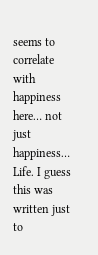seems to correlate with happiness here… not just happiness… Life. I guess this was written just to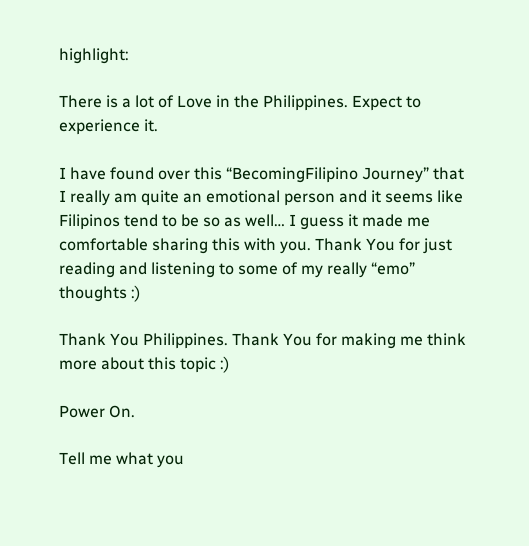highlight:

There is a lot of Love in the Philippines. Expect to experience it.

I have found over this “BecomingFilipino Journey” that I really am quite an emotional person and it seems like Filipinos tend to be so as well… I guess it made me comfortable sharing this with you. Thank You for just reading and listening to some of my really “emo” thoughts :)

Thank You Philippines. Thank You for making me think more about this topic :)

Power On.

Tell me what you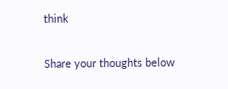think

Share your thoughts below